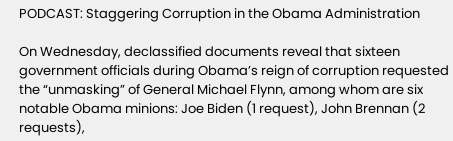PODCAST: Staggering Corruption in the Obama Administration

On Wednesday, declassified documents reveal that sixteen government officials during Obama’s reign of corruption requested the “unmasking” of General Michael Flynn, among whom are six notable Obama minions: Joe Biden (1 request), John Brennan (2 requests),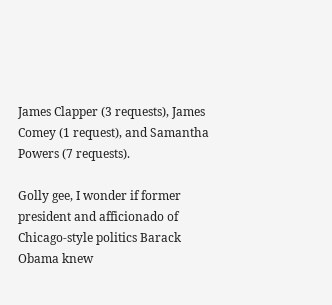James Clapper (3 requests), James Comey (1 request), and Samantha Powers (7 requests).

Golly gee, I wonder if former president and afficionado of Chicago-style politics Barack Obama knew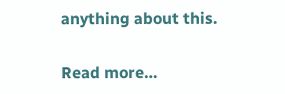anything about this.

Read more…